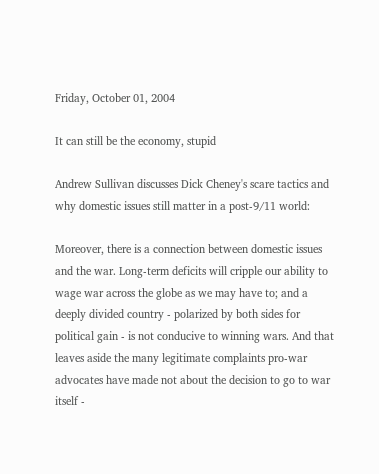Friday, October 01, 2004

It can still be the economy, stupid

Andrew Sullivan discusses Dick Cheney's scare tactics and why domestic issues still matter in a post-9/11 world:

Moreover, there is a connection between domestic issues and the war. Long-term deficits will cripple our ability to wage war across the globe as we may have to; and a deeply divided country - polarized by both sides for political gain - is not conducive to winning wars. And that leaves aside the many legitimate complaints pro-war advocates have made not about the decision to go to war itself -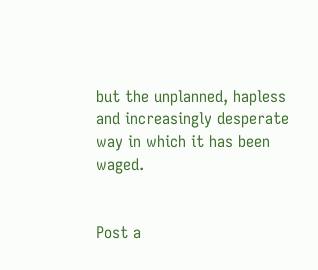but the unplanned, hapless and increasingly desperate way in which it has been waged.


Post a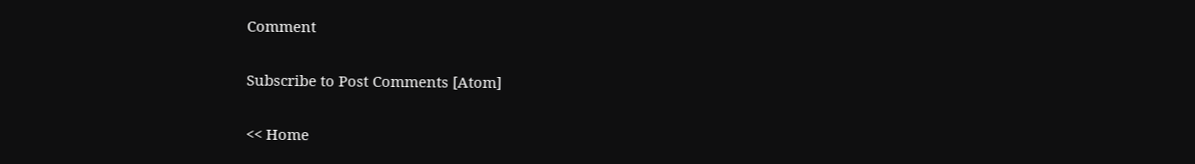Comment

Subscribe to Post Comments [Atom]

<< Home